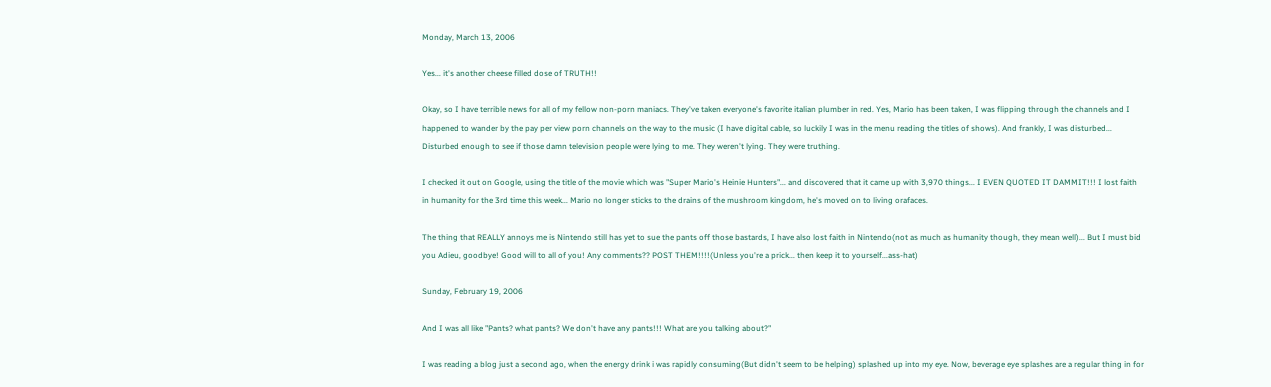Monday, March 13, 2006

Yes... it's another cheese filled dose of TRUTH!!

Okay, so I have terrible news for all of my fellow non-porn maniacs. They've taken everyone's favorite italian plumber in red. Yes, Mario has been taken, I was flipping through the channels and I happened to wander by the pay per view porn channels on the way to the music (I have digital cable, so luckily I was in the menu reading the titles of shows). And frankly, I was disturbed... Disturbed enough to see if those damn television people were lying to me. They weren't lying. They were truthing.

I checked it out on Google, using the title of the movie which was "Super Mario's Heinie Hunters"... and discovered that it came up with 3,970 things... I EVEN QUOTED IT DAMMIT!!! I lost faith in humanity for the 3rd time this week... Mario no longer sticks to the drains of the mushroom kingdom, he's moved on to living orafaces.

The thing that REALLY annoys me is Nintendo still has yet to sue the pants off those bastards, I have also lost faith in Nintendo(not as much as humanity though, they mean well)... But I must bid you Adieu, goodbye! Good will to all of you! Any comments?? POST THEM!!!!(Unless you're a prick... then keep it to yourself...ass-hat)

Sunday, February 19, 2006

And I was all like "Pants? what pants? We don't have any pants!!! What are you talking about?"

I was reading a blog just a second ago, when the energy drink i was rapidly consuming(But didn't seem to be helping) splashed up into my eye. Now, beverage eye splashes are a regular thing in for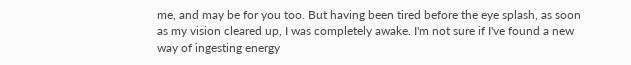me, and may be for you too. But having been tired before the eye splash, as soon as my vision cleared up, I was completely awake. I'm not sure if I've found a new way of ingesting energy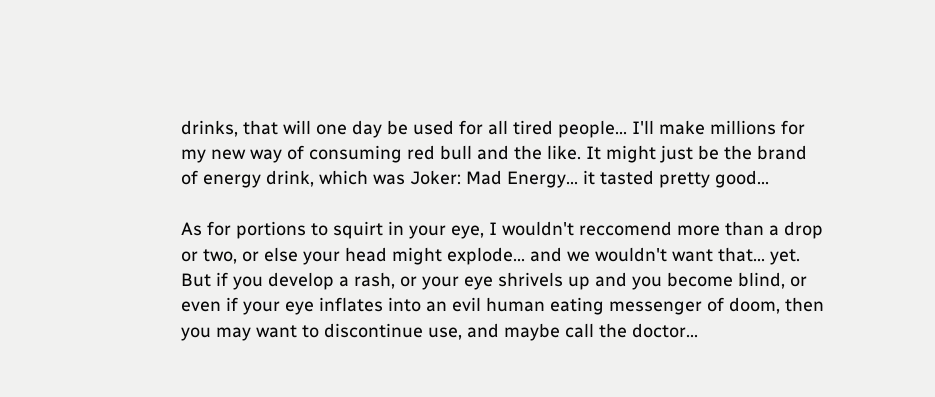drinks, that will one day be used for all tired people... I'll make millions for my new way of consuming red bull and the like. It might just be the brand of energy drink, which was Joker: Mad Energy... it tasted pretty good...

As for portions to squirt in your eye, I wouldn't reccomend more than a drop or two, or else your head might explode... and we wouldn't want that... yet. But if you develop a rash, or your eye shrivels up and you become blind, or even if your eye inflates into an evil human eating messenger of doom, then you may want to discontinue use, and maybe call the doctor...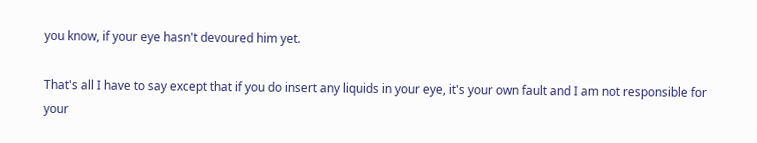you know, if your eye hasn't devoured him yet.

That's all I have to say except that if you do insert any liquids in your eye, it's your own fault and I am not responsible for your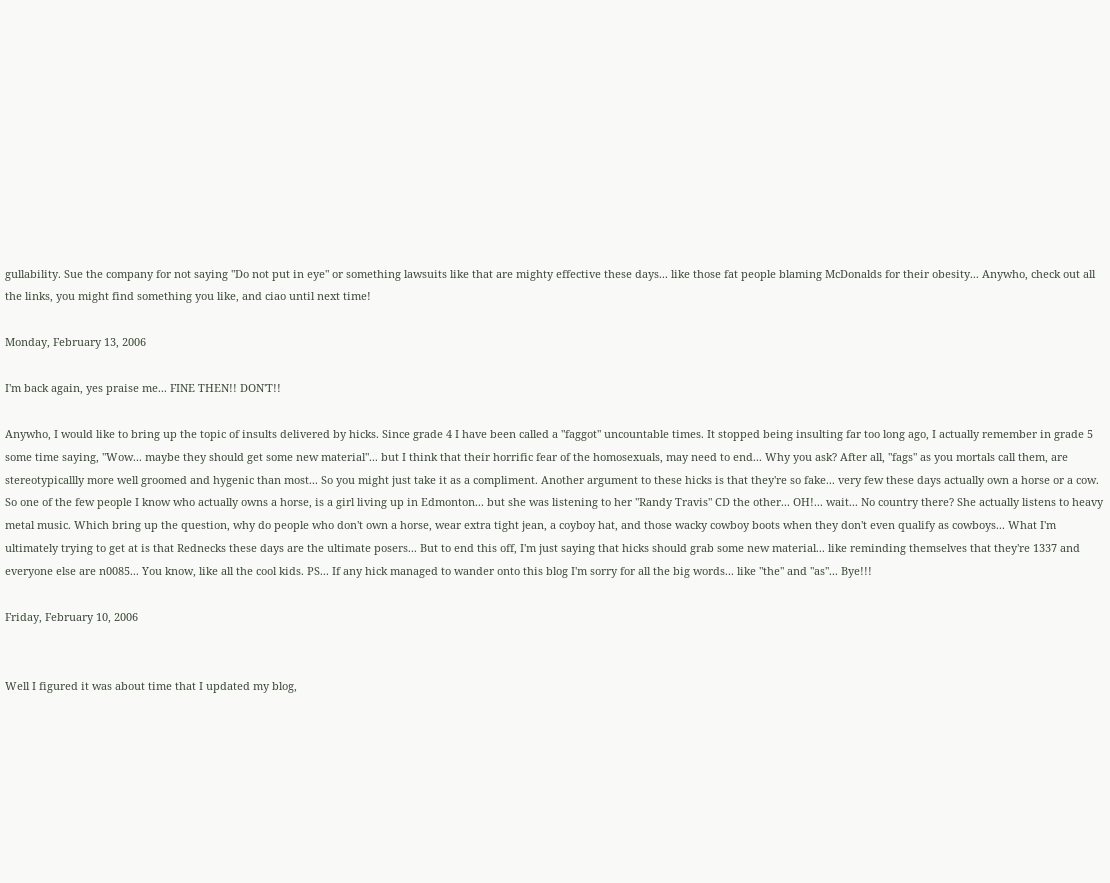gullability. Sue the company for not saying "Do not put in eye" or something lawsuits like that are mighty effective these days... like those fat people blaming McDonalds for their obesity... Anywho, check out all the links, you might find something you like, and ciao until next time!

Monday, February 13, 2006

I'm back again, yes praise me... FINE THEN!! DON'T!!

Anywho, I would like to bring up the topic of insults delivered by hicks. Since grade 4 I have been called a "faggot" uncountable times. It stopped being insulting far too long ago, I actually remember in grade 5 some time saying, "Wow... maybe they should get some new material"... but I think that their horrific fear of the homosexuals, may need to end... Why you ask? After all, "fags" as you mortals call them, are stereotypicallly more well groomed and hygenic than most... So you might just take it as a compliment. Another argument to these hicks is that they're so fake... very few these days actually own a horse or a cow. So one of the few people I know who actually owns a horse, is a girl living up in Edmonton... but she was listening to her "Randy Travis" CD the other... OH!... wait... No country there? She actually listens to heavy metal music. Which bring up the question, why do people who don't own a horse, wear extra tight jean, a coyboy hat, and those wacky cowboy boots when they don't even qualify as cowboys... What I'm ultimately trying to get at is that Rednecks these days are the ultimate posers... But to end this off, I'm just saying that hicks should grab some new material... like reminding themselves that they're 1337 and everyone else are n0085... You know, like all the cool kids. PS... If any hick managed to wander onto this blog I'm sorry for all the big words... like "the" and "as"... Bye!!!

Friday, February 10, 2006


Well I figured it was about time that I updated my blog,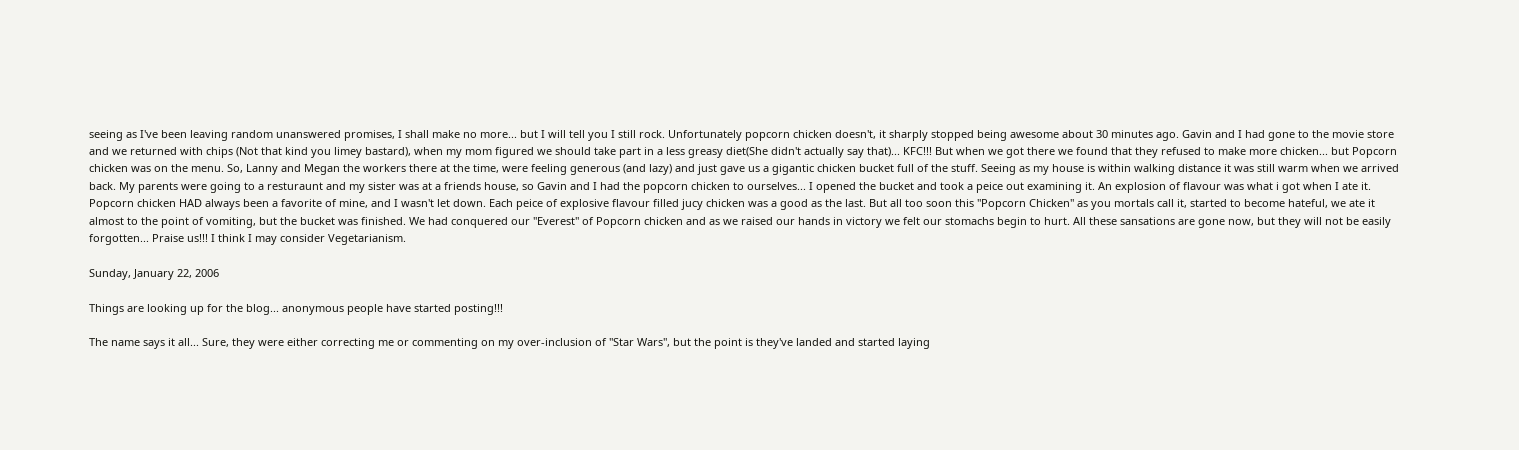seeing as I've been leaving random unanswered promises, I shall make no more... but I will tell you I still rock. Unfortunately popcorn chicken doesn't, it sharply stopped being awesome about 30 minutes ago. Gavin and I had gone to the movie store and we returned with chips (Not that kind you limey bastard), when my mom figured we should take part in a less greasy diet(She didn't actually say that)... KFC!!! But when we got there we found that they refused to make more chicken... but Popcorn chicken was on the menu. So, Lanny and Megan the workers there at the time, were feeling generous (and lazy) and just gave us a gigantic chicken bucket full of the stuff. Seeing as my house is within walking distance it was still warm when we arrived back. My parents were going to a resturaunt and my sister was at a friends house, so Gavin and I had the popcorn chicken to ourselves... I opened the bucket and took a peice out examining it. An explosion of flavour was what i got when I ate it. Popcorn chicken HAD always been a favorite of mine, and I wasn't let down. Each peice of explosive flavour filled jucy chicken was a good as the last. But all too soon this "Popcorn Chicken" as you mortals call it, started to become hateful, we ate it almost to the point of vomiting, but the bucket was finished. We had conquered our "Everest" of Popcorn chicken and as we raised our hands in victory we felt our stomachs begin to hurt. All these sansations are gone now, but they will not be easily forgotten... Praise us!!! I think I may consider Vegetarianism.

Sunday, January 22, 2006

Things are looking up for the blog... anonymous people have started posting!!!

The name says it all... Sure, they were either correcting me or commenting on my over-inclusion of "Star Wars", but the point is they've landed and started laying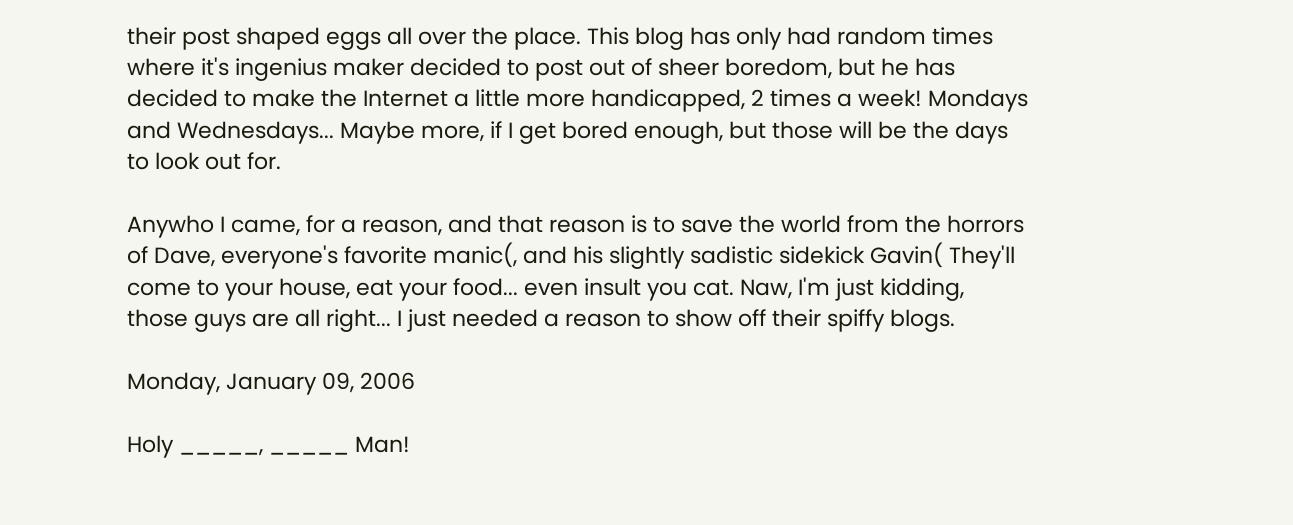their post shaped eggs all over the place. This blog has only had random times where it's ingenius maker decided to post out of sheer boredom, but he has decided to make the Internet a little more handicapped, 2 times a week! Mondays and Wednesdays... Maybe more, if I get bored enough, but those will be the days to look out for.

Anywho I came, for a reason, and that reason is to save the world from the horrors of Dave, everyone's favorite manic(, and his slightly sadistic sidekick Gavin( They'll come to your house, eat your food... even insult you cat. Naw, I'm just kidding, those guys are all right... I just needed a reason to show off their spiffy blogs.

Monday, January 09, 2006

Holy _____, _____ Man!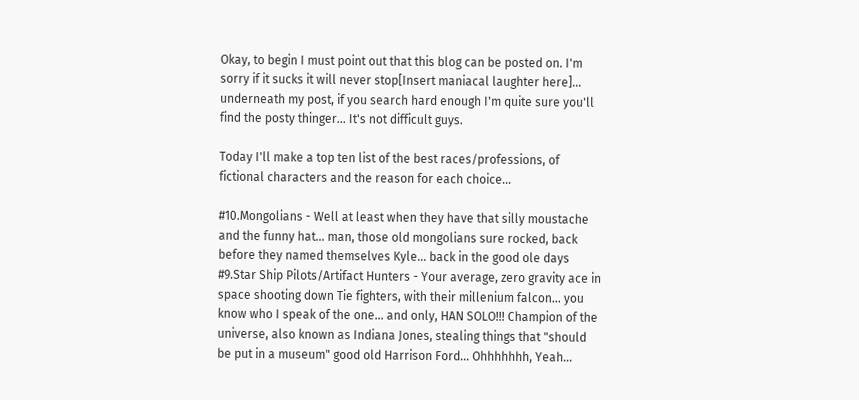Okay, to begin I must point out that this blog can be posted on. I'm sorry if it sucks it will never stop[Insert maniacal laughter here]... underneath my post, if you search hard enough I'm quite sure you'll find the posty thinger... It's not difficult guys.

Today I'll make a top ten list of the best races/professions, of fictional characters and the reason for each choice...

#10.Mongolians - Well at least when they have that silly moustache and the funny hat... man, those old mongolians sure rocked, back before they named themselves Kyle... back in the good ole days
#9.Star Ship Pilots/Artifact Hunters - Your average, zero gravity ace in space shooting down Tie fighters, with their millenium falcon... you know who I speak of the one... and only, HAN SOLO!!! Champion of the universe, also known as Indiana Jones, stealing things that "should be put in a museum" good old Harrison Ford... Ohhhhhhh, Yeah...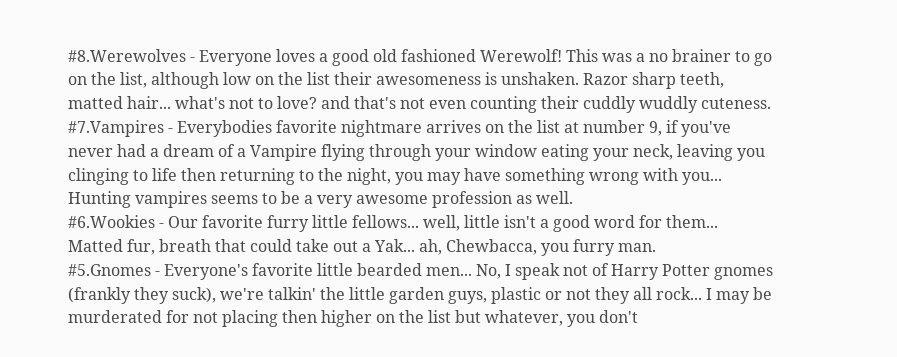#8.Werewolves - Everyone loves a good old fashioned Werewolf! This was a no brainer to go on the list, although low on the list their awesomeness is unshaken. Razor sharp teeth, matted hair... what's not to love? and that's not even counting their cuddly wuddly cuteness.
#7.Vampires - Everybodies favorite nightmare arrives on the list at number 9, if you've never had a dream of a Vampire flying through your window eating your neck, leaving you clinging to life then returning to the night, you may have something wrong with you... Hunting vampires seems to be a very awesome profession as well.
#6.Wookies - Our favorite furry little fellows... well, little isn't a good word for them... Matted fur, breath that could take out a Yak... ah, Chewbacca, you furry man.
#5.Gnomes - Everyone's favorite little bearded men... No, I speak not of Harry Potter gnomes (frankly they suck), we're talkin' the little garden guys, plastic or not they all rock... I may be murderated for not placing then higher on the list but whatever, you don't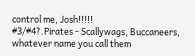control me, Josh!!!!!
#3/#4?.Pirates - Scallywags, Buccaneers, whatever name you call them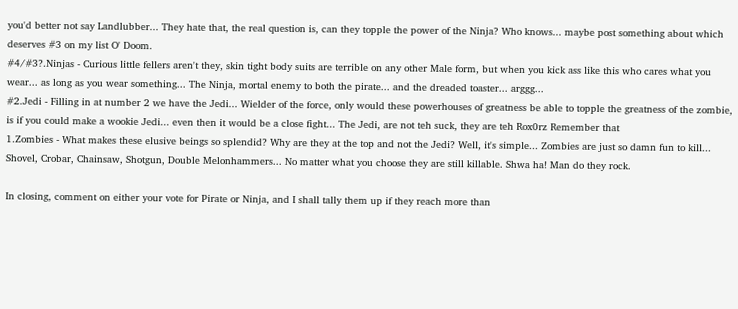you'd better not say Landlubber... They hate that, the real question is, can they topple the power of the Ninja? Who knows... maybe post something about which deserves #3 on my list O' Doom.
#4/#3?.Ninjas - Curious little fellers aren't they, skin tight body suits are terrible on any other Male form, but when you kick ass like this who cares what you wear... as long as you wear something... The Ninja, mortal enemy to both the pirate... and the dreaded toaster... arggg...
#2.Jedi - Filling in at number 2 we have the Jedi... Wielder of the force, only would these powerhouses of greatness be able to topple the greatness of the zombie, is if you could make a wookie Jedi... even then it would be a close fight... The Jedi, are not teh suck, they are teh Rox0rz Remember that
1.Zombies - What makes these elusive beings so splendid? Why are they at the top and not the Jedi? Well, it's simple... Zombies are just so damn fun to kill... Shovel, Crobar, Chainsaw, Shotgun, Double Melonhammers... No matter what you choose they are still killable. Shwa ha! Man do they rock.

In closing, comment on either your vote for Pirate or Ninja, and I shall tally them up if they reach more than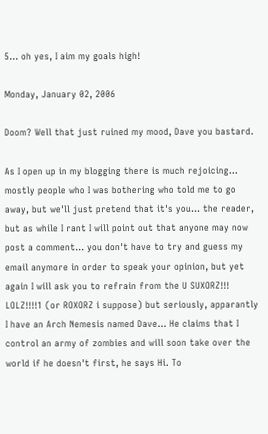5... oh yes, I aim my goals high!

Monday, January 02, 2006

Doom? Well that just ruined my mood, Dave you bastard.

As I open up in my blogging there is much rejoicing... mostly people who I was bothering who told me to go away, but we'll just pretend that it's you... the reader, but as while I rant I will point out that anyone may now post a comment... you don't have to try and guess my email anymore in order to speak your opinion, but yet again I will ask you to refrain from the U SUXORZ!!! LOLZ!!!!1 (or ROXORZ i suppose) but seriously, apparantly I have an Arch Nemesis named Dave... He claims that I control an army of zombies and will soon take over the world if he doesn't first, he says Hi. To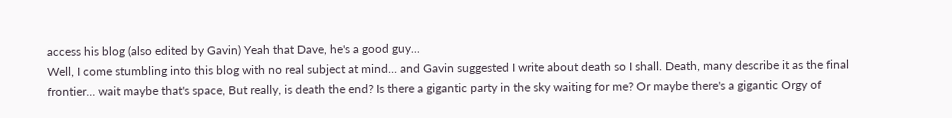access his blog (also edited by Gavin) Yeah that Dave, he's a good guy...
Well, I come stumbling into this blog with no real subject at mind... and Gavin suggested I write about death so I shall. Death, many describe it as the final frontier... wait maybe that's space, But really, is death the end? Is there a gigantic party in the sky waiting for me? Or maybe there's a gigantic Orgy of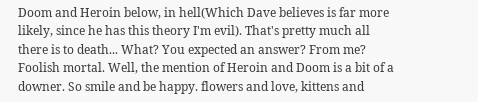Doom and Heroin below, in hell(Which Dave believes is far more likely, since he has this theory I'm evil). That's pretty much all there is to death... What? You expected an answer? From me? Foolish mortal. Well, the mention of Heroin and Doom is a bit of a downer. So smile and be happy. flowers and love, kittens and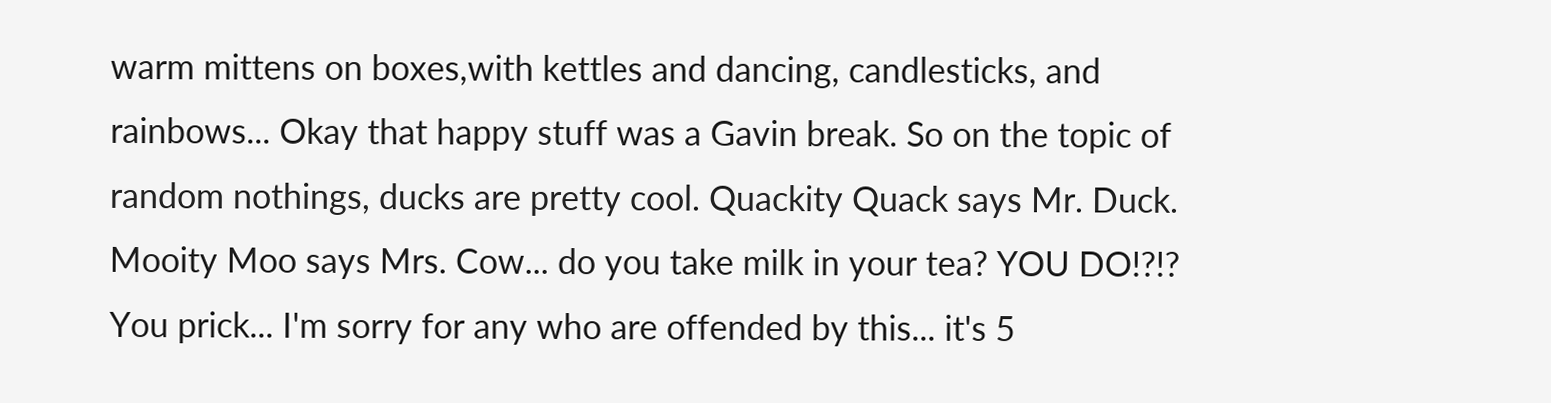warm mittens on boxes,with kettles and dancing, candlesticks, and rainbows... Okay that happy stuff was a Gavin break. So on the topic of random nothings, ducks are pretty cool. Quackity Quack says Mr. Duck. Mooity Moo says Mrs. Cow... do you take milk in your tea? YOU DO!?!? You prick... I'm sorry for any who are offended by this... it's 5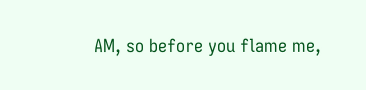AM, so before you flame me,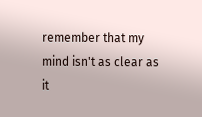remember that my mind isn't as clear as it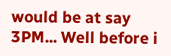would be at say 3PM... Well before i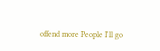offend more People I'll go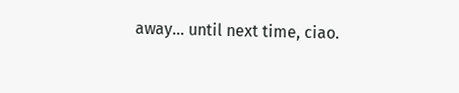away... until next time, ciao.